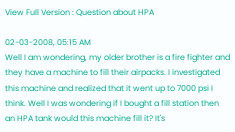View Full Version : Question about HPA

02-03-2008, 05:15 AM
Well I am wondering, my older brother is a fire fighter and they have a machine to fill their airpacks. I investigated this machine and realized that it went up to 7000 psi I think. Well I was wondering if I bought a fill station then an HPA tank would this machine fill it? It's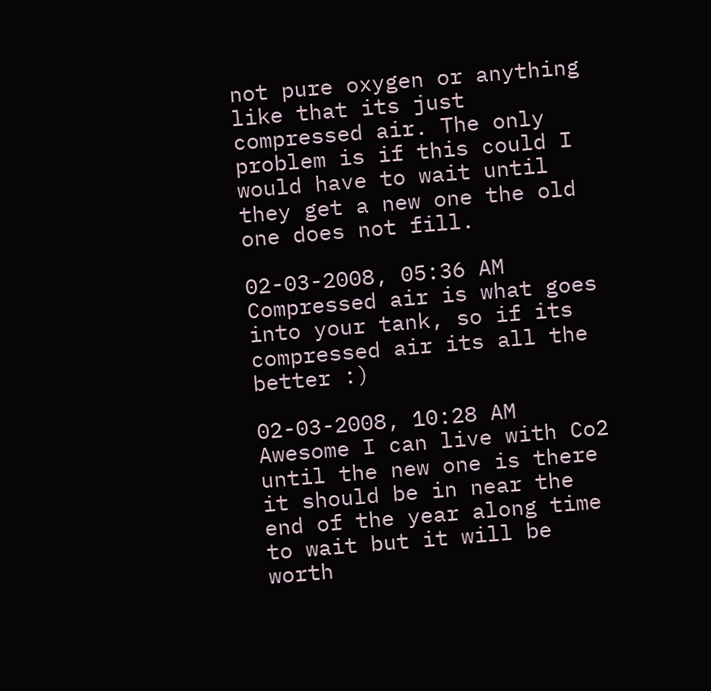not pure oxygen or anything like that its just compressed air. The only problem is if this could I would have to wait until they get a new one the old one does not fill.

02-03-2008, 05:36 AM
Compressed air is what goes into your tank, so if its compressed air its all the better :)

02-03-2008, 10:28 AM
Awesome I can live with Co2 until the new one is there it should be in near the end of the year along time to wait but it will be worth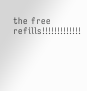the free refills!!!!!!!!!!!!!